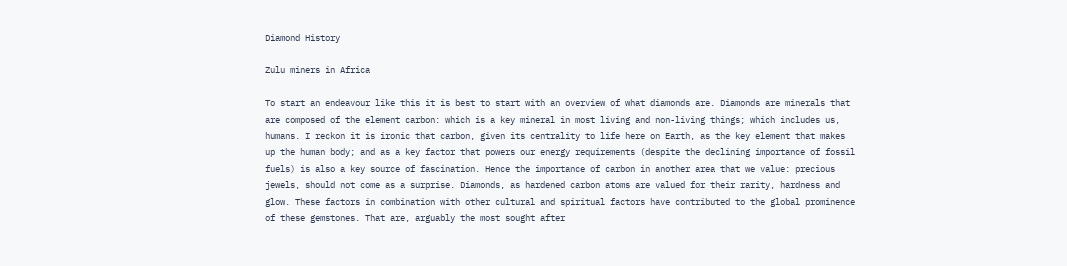Diamond History

Zulu miners in Africa

To start an endeavour like this it is best to start with an overview of what diamonds are. Diamonds are minerals that are composed of the element carbon: which is a key mineral in most living and non-living things; which includes us, humans. I reckon it is ironic that carbon, given its centrality to life here on Earth, as the key element that makes up the human body; and as a key factor that powers our energy requirements (despite the declining importance of fossil fuels) is also a key source of fascination. Hence the importance of carbon in another area that we value: precious jewels, should not come as a surprise. Diamonds, as hardened carbon atoms are valued for their rarity, hardness and glow. These factors in combination with other cultural and spiritual factors have contributed to the global prominence of these gemstones. That are, arguably the most sought after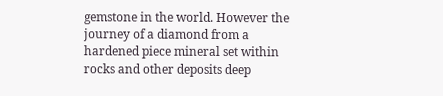gemstone in the world. However the journey of a diamond from a hardened piece mineral set within rocks and other deposits deep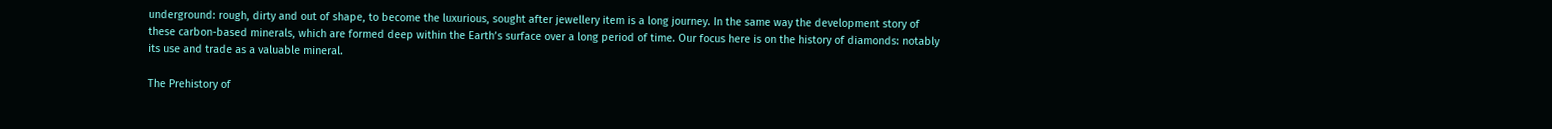underground: rough, dirty and out of shape, to become the luxurious, sought after jewellery item is a long journey. In the same way the development story of these carbon-based minerals, which are formed deep within the Earth’s surface over a long period of time. Our focus here is on the history of diamonds: notably its use and trade as a valuable mineral.

The Prehistory of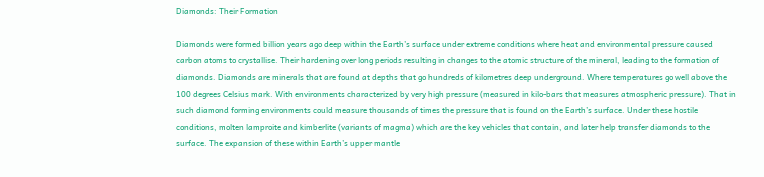Diamonds: Their Formation

Diamonds were formed billion years ago deep within the Earth’s surface under extreme conditions where heat and environmental pressure caused carbon atoms to crystallise. Their hardening over long periods resulting in changes to the atomic structure of the mineral, leading to the formation of diamonds. Diamonds are minerals that are found at depths that go hundreds of kilometres deep underground. Where temperatures go well above the 100 degrees Celsius mark. With environments characterized by very high pressure (measured in kilo-bars that measures atmospheric pressure). That in such diamond forming environments could measure thousands of times the pressure that is found on the Earth’s surface. Under these hostile conditions, molten lamproite and kimberlite (variants of magma) which are the key vehicles that contain, and later help transfer diamonds to the surface. The expansion of these within Earth’s upper mantle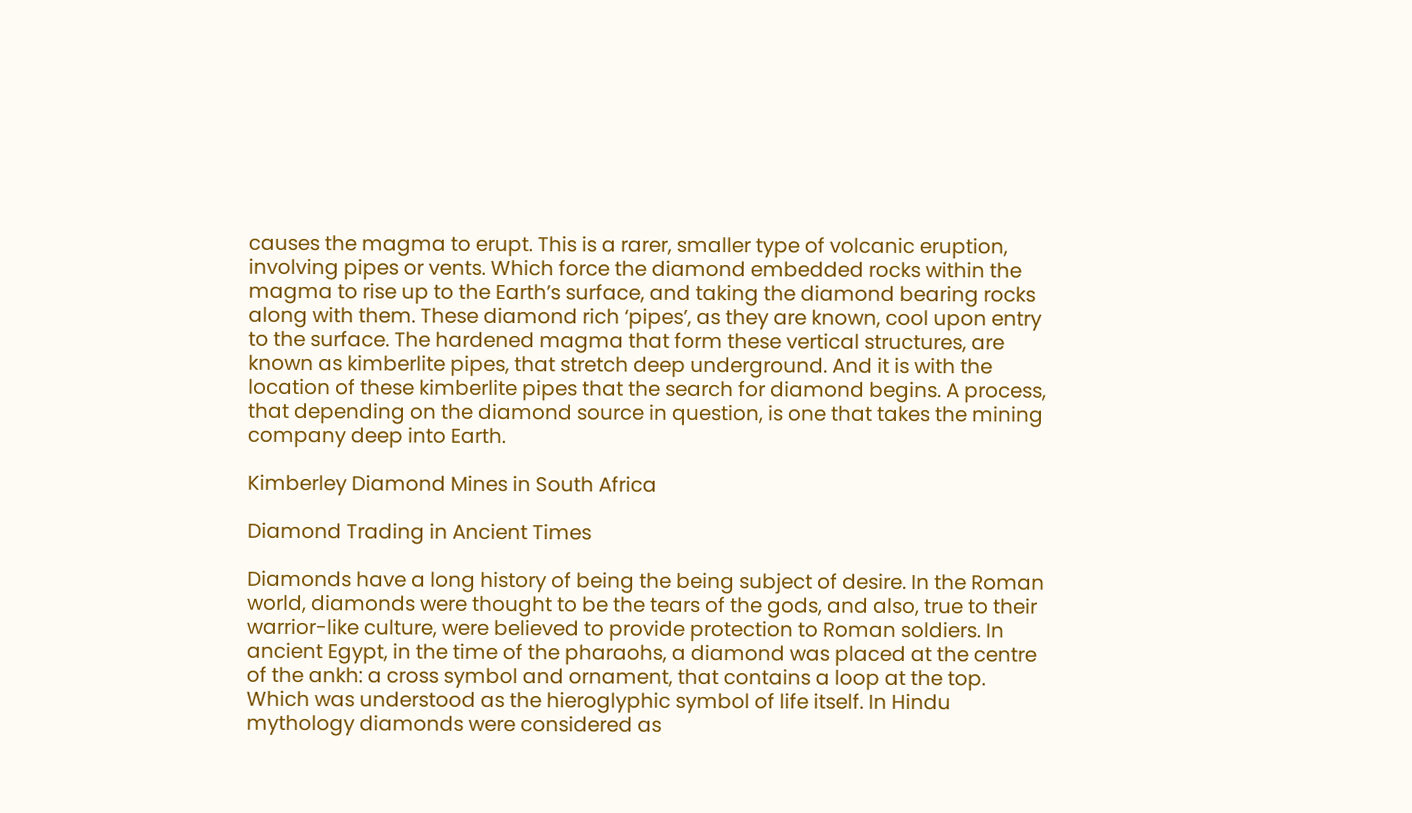causes the magma to erupt. This is a rarer, smaller type of volcanic eruption, involving pipes or vents. Which force the diamond embedded rocks within the magma to rise up to the Earth’s surface, and taking the diamond bearing rocks along with them. These diamond rich ‘pipes’, as they are known, cool upon entry to the surface. The hardened magma that form these vertical structures, are known as kimberlite pipes, that stretch deep underground. And it is with the location of these kimberlite pipes that the search for diamond begins. A process, that depending on the diamond source in question, is one that takes the mining company deep into Earth.

Kimberley Diamond Mines in South Africa

Diamond Trading in Ancient Times

Diamonds have a long history of being the being subject of desire. In the Roman world, diamonds were thought to be the tears of the gods, and also, true to their warrior-like culture, were believed to provide protection to Roman soldiers. In ancient Egypt, in the time of the pharaohs, a diamond was placed at the centre of the ankh: a cross symbol and ornament, that contains a loop at the top. Which was understood as the hieroglyphic symbol of life itself. In Hindu mythology diamonds were considered as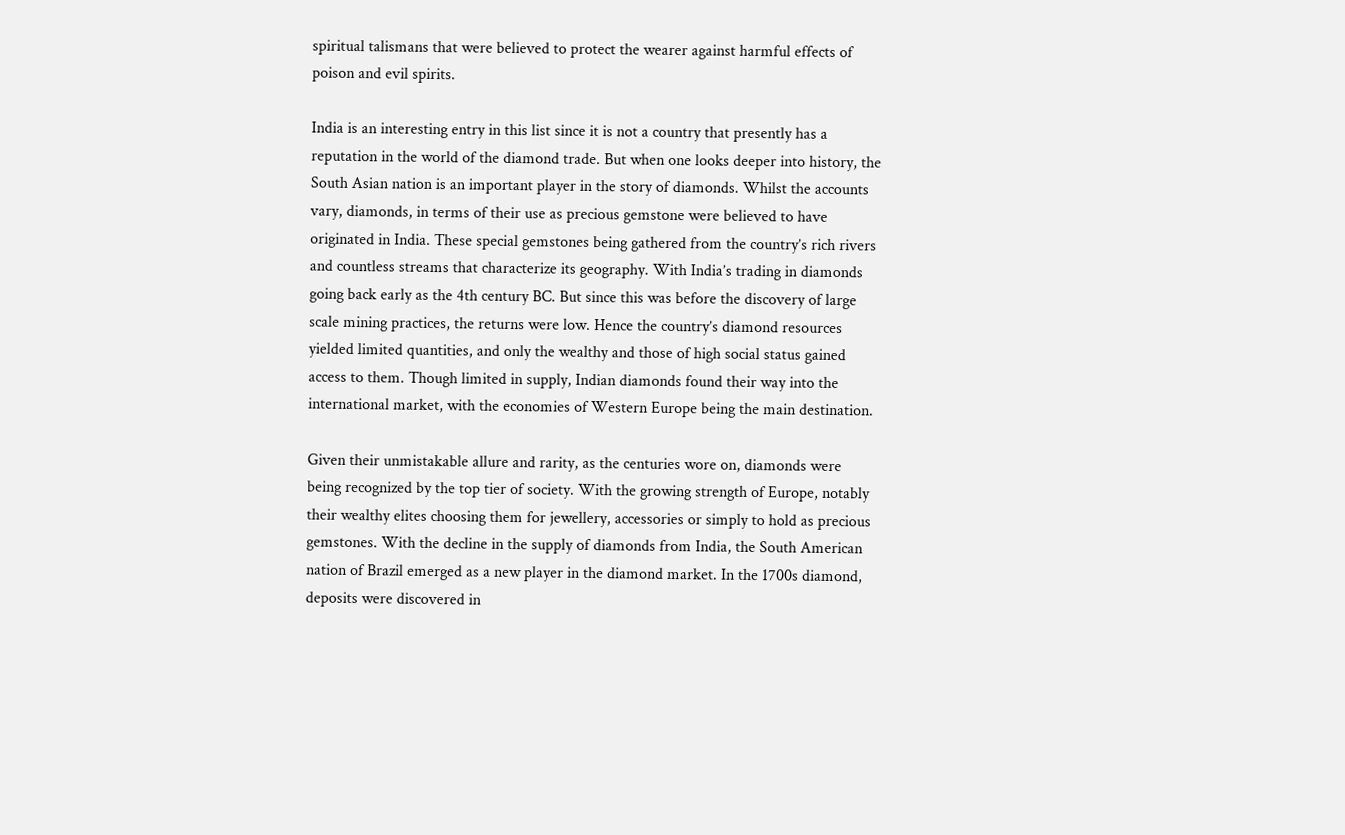spiritual talismans that were believed to protect the wearer against harmful effects of poison and evil spirits.

India is an interesting entry in this list since it is not a country that presently has a reputation in the world of the diamond trade. But when one looks deeper into history, the South Asian nation is an important player in the story of diamonds. Whilst the accounts vary, diamonds, in terms of their use as precious gemstone were believed to have originated in India. These special gemstones being gathered from the country’s rich rivers and countless streams that characterize its geography. With India’s trading in diamonds going back early as the 4th century BC. But since this was before the discovery of large scale mining practices, the returns were low. Hence the country’s diamond resources yielded limited quantities, and only the wealthy and those of high social status gained access to them. Though limited in supply, Indian diamonds found their way into the international market, with the economies of Western Europe being the main destination.

Given their unmistakable allure and rarity, as the centuries wore on, diamonds were being recognized by the top tier of society. With the growing strength of Europe, notably their wealthy elites choosing them for jewellery, accessories or simply to hold as precious gemstones. With the decline in the supply of diamonds from India, the South American nation of Brazil emerged as a new player in the diamond market. In the 1700s diamond, deposits were discovered in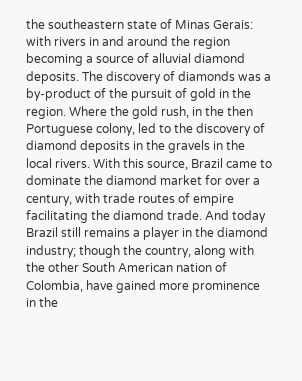the southeastern state of Minas Gerais: with rivers in and around the region becoming a source of alluvial diamond deposits. The discovery of diamonds was a by-product of the pursuit of gold in the region. Where the gold rush, in the then Portuguese colony, led to the discovery of diamond deposits in the gravels in the local rivers. With this source, Brazil came to dominate the diamond market for over a century, with trade routes of empire facilitating the diamond trade. And today Brazil still remains a player in the diamond industry; though the country, along with the other South American nation of Colombia, have gained more prominence in the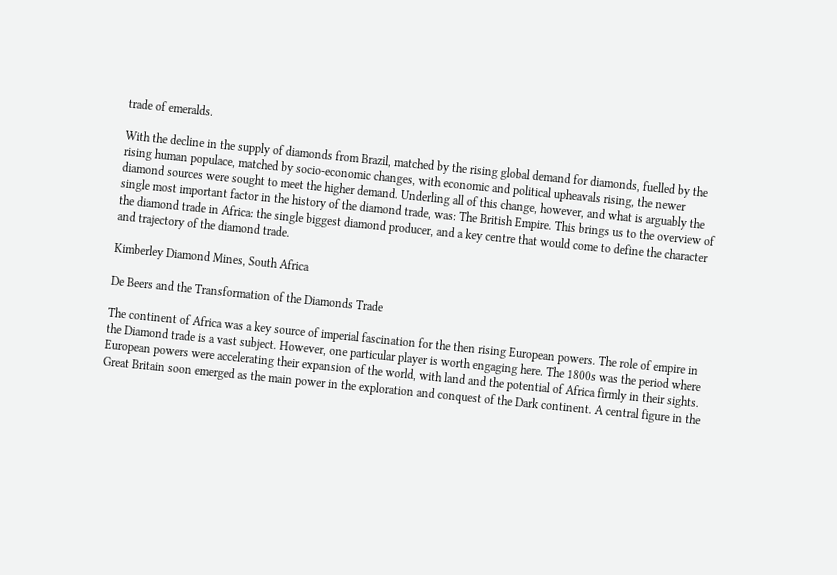trade of emeralds.

With the decline in the supply of diamonds from Brazil, matched by the rising global demand for diamonds, fuelled by the rising human populace, matched by socio-economic changes, with economic and political upheavals rising, the newer diamond sources were sought to meet the higher demand. Underling all of this change, however, and what is arguably the single most important factor in the history of the diamond trade, was: The British Empire. This brings us to the overview of the diamond trade in Africa: the single biggest diamond producer, and a key centre that would come to define the character and trajectory of the diamond trade.

Kimberley Diamond Mines, South Africa

De Beers and the Transformation of the Diamonds Trade

The continent of Africa was a key source of imperial fascination for the then rising European powers. The role of empire in the Diamond trade is a vast subject. However, one particular player is worth engaging here. The 1800s was the period where European powers were accelerating their expansion of the world, with land and the potential of Africa firmly in their sights. Great Britain soon emerged as the main power in the exploration and conquest of the Dark continent. A central figure in the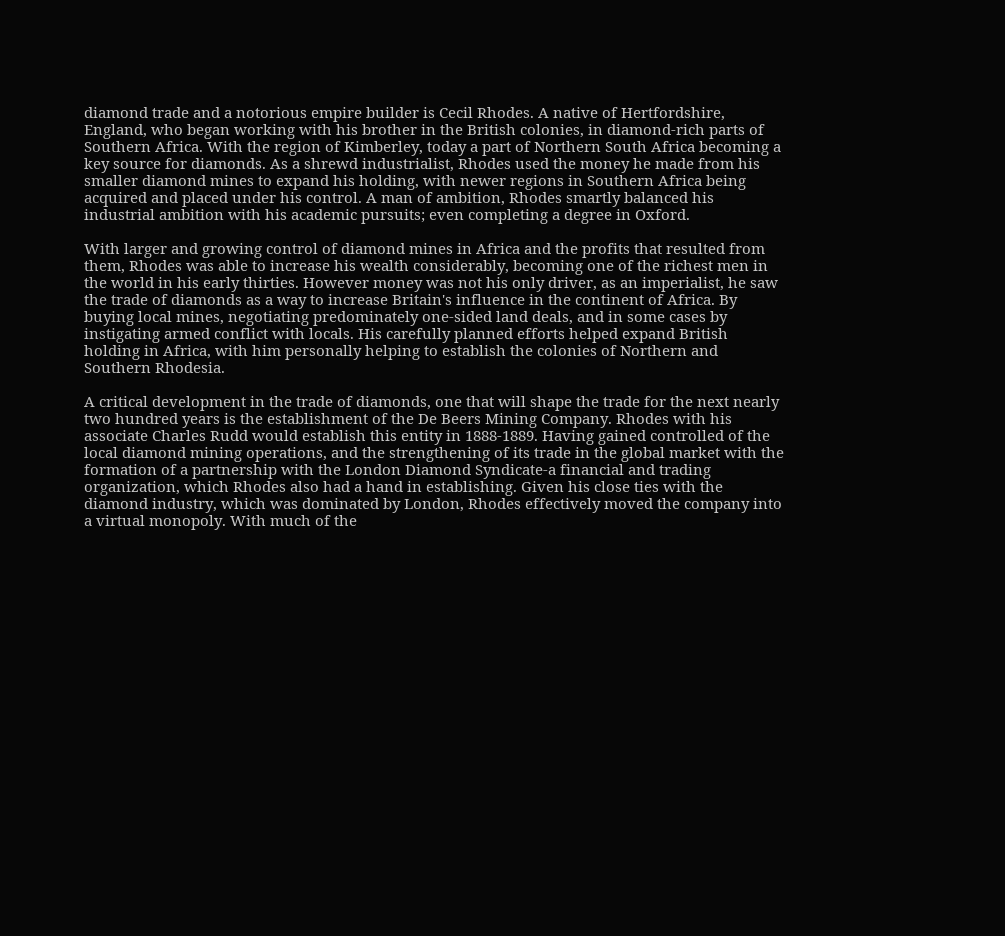diamond trade and a notorious empire builder is Cecil Rhodes. A native of Hertfordshire, England, who began working with his brother in the British colonies, in diamond-rich parts of Southern Africa. With the region of Kimberley, today a part of Northern South Africa becoming a key source for diamonds. As a shrewd industrialist, Rhodes used the money he made from his smaller diamond mines to expand his holding, with newer regions in Southern Africa being acquired and placed under his control. A man of ambition, Rhodes smartly balanced his industrial ambition with his academic pursuits; even completing a degree in Oxford.

With larger and growing control of diamond mines in Africa and the profits that resulted from them, Rhodes was able to increase his wealth considerably, becoming one of the richest men in the world in his early thirties. However money was not his only driver, as an imperialist, he saw the trade of diamonds as a way to increase Britain's influence in the continent of Africa. By buying local mines, negotiating predominately one-sided land deals, and in some cases by instigating armed conflict with locals. His carefully planned efforts helped expand British holding in Africa, with him personally helping to establish the colonies of Northern and Southern Rhodesia.

A critical development in the trade of diamonds, one that will shape the trade for the next nearly two hundred years is the establishment of the De Beers Mining Company. Rhodes with his associate Charles Rudd would establish this entity in 1888-1889. Having gained controlled of the local diamond mining operations, and the strengthening of its trade in the global market with the formation of a partnership with the London Diamond Syndicate-a financial and trading organization, which Rhodes also had a hand in establishing. Given his close ties with the diamond industry, which was dominated by London, Rhodes effectively moved the company into a virtual monopoly. With much of the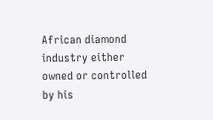African diamond industry either owned or controlled by his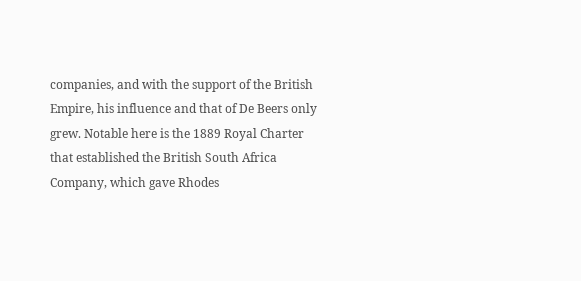companies, and with the support of the British Empire, his influence and that of De Beers only grew. Notable here is the 1889 Royal Charter that established the British South Africa Company, which gave Rhodes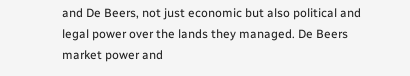and De Beers, not just economic but also political and legal power over the lands they managed. De Beers market power and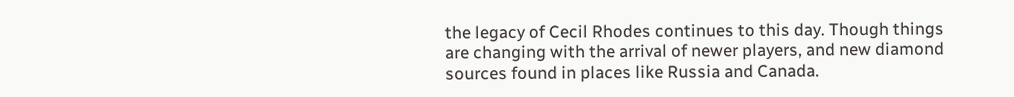the legacy of Cecil Rhodes continues to this day. Though things are changing with the arrival of newer players, and new diamond sources found in places like Russia and Canada.